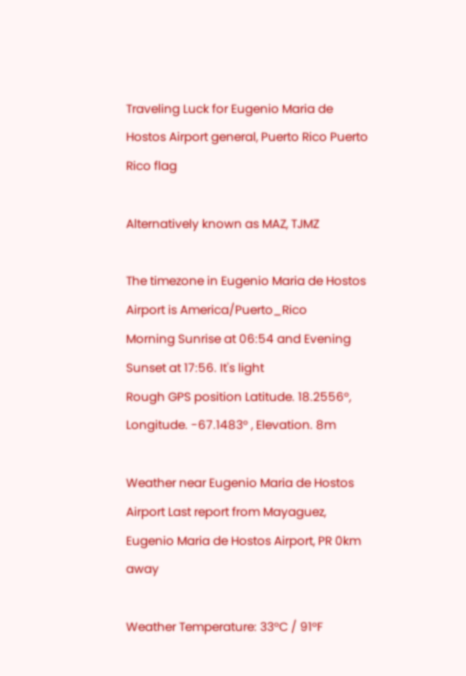Traveling Luck for Eugenio Maria de Hostos Airport general, Puerto Rico Puerto Rico flag

Alternatively known as MAZ, TJMZ

The timezone in Eugenio Maria de Hostos Airport is America/Puerto_Rico
Morning Sunrise at 06:54 and Evening Sunset at 17:56. It's light
Rough GPS position Latitude. 18.2556°, Longitude. -67.1483° , Elevation. 8m

Weather near Eugenio Maria de Hostos Airport Last report from Mayaguez, Eugenio Maria de Hostos Airport, PR 0km away

Weather Temperature: 33°C / 91°F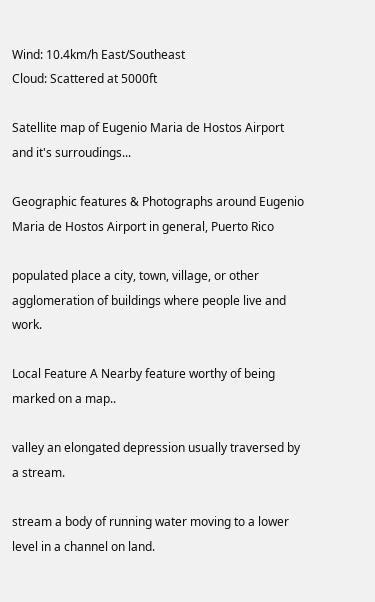Wind: 10.4km/h East/Southeast
Cloud: Scattered at 5000ft

Satellite map of Eugenio Maria de Hostos Airport and it's surroudings...

Geographic features & Photographs around Eugenio Maria de Hostos Airport in general, Puerto Rico

populated place a city, town, village, or other agglomeration of buildings where people live and work.

Local Feature A Nearby feature worthy of being marked on a map..

valley an elongated depression usually traversed by a stream.

stream a body of running water moving to a lower level in a channel on land.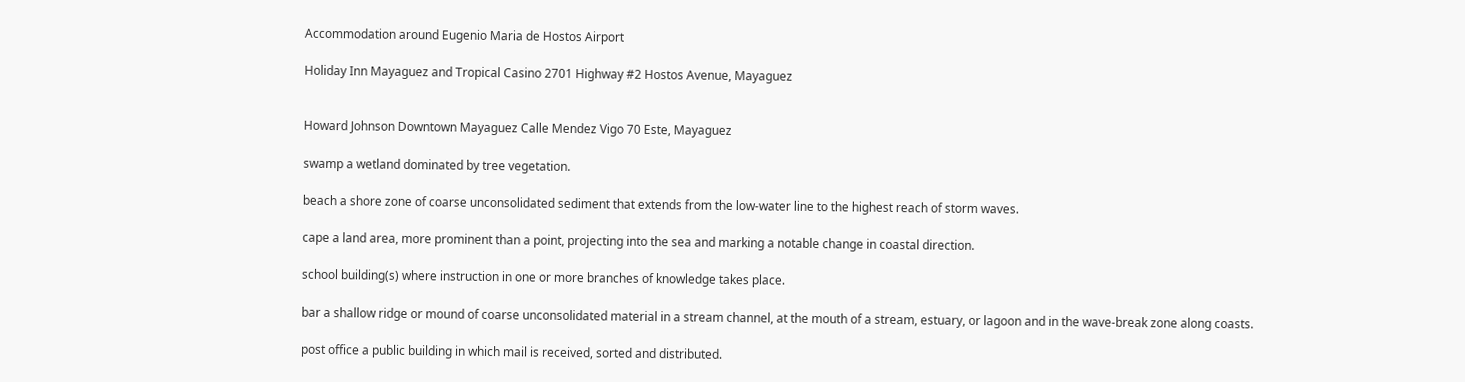Accommodation around Eugenio Maria de Hostos Airport

Holiday Inn Mayaguez and Tropical Casino 2701 Highway #2 Hostos Avenue, Mayaguez


Howard Johnson Downtown Mayaguez Calle Mendez Vigo 70 Este, Mayaguez

swamp a wetland dominated by tree vegetation.

beach a shore zone of coarse unconsolidated sediment that extends from the low-water line to the highest reach of storm waves.

cape a land area, more prominent than a point, projecting into the sea and marking a notable change in coastal direction.

school building(s) where instruction in one or more branches of knowledge takes place.

bar a shallow ridge or mound of coarse unconsolidated material in a stream channel, at the mouth of a stream, estuary, or lagoon and in the wave-break zone along coasts.

post office a public building in which mail is received, sorted and distributed.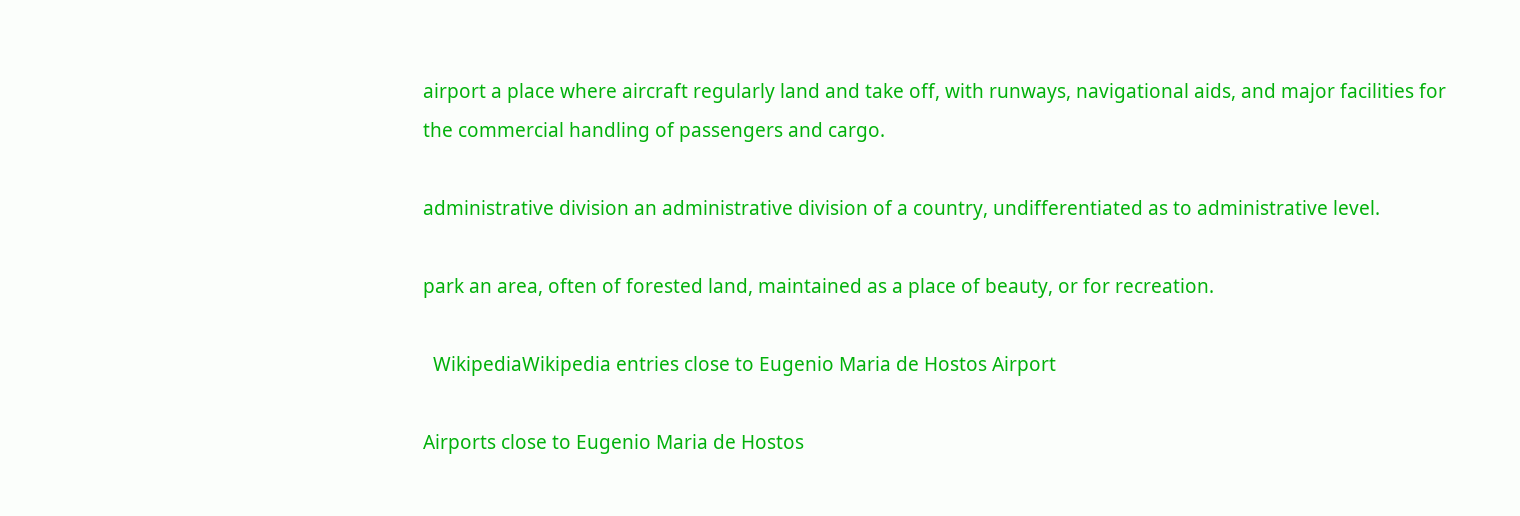airport a place where aircraft regularly land and take off, with runways, navigational aids, and major facilities for the commercial handling of passengers and cargo.

administrative division an administrative division of a country, undifferentiated as to administrative level.

park an area, often of forested land, maintained as a place of beauty, or for recreation.

  WikipediaWikipedia entries close to Eugenio Maria de Hostos Airport

Airports close to Eugenio Maria de Hostos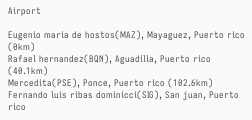Airport

Eugenio maria de hostos(MAZ), Mayaguez, Puerto rico (0km)
Rafael hernandez(BQN), Aguadilla, Puerto rico (40.1km)
Mercedita(PSE), Ponce, Puerto rico (102.6km)
Fernando luis ribas dominicci(SIG), San juan, Puerto rico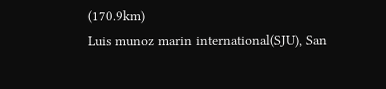(170.9km)
Luis munoz marin international(SJU), San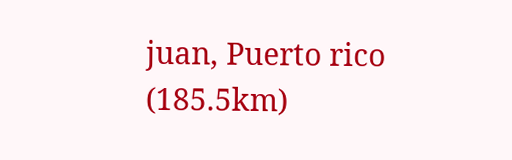juan, Puerto rico (185.5km)